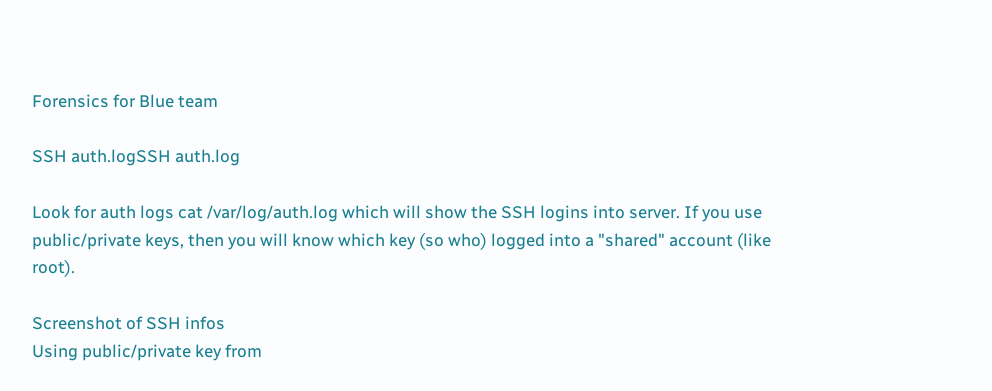Forensics for Blue team

SSH auth.logSSH auth.log

Look for auth logs cat /var/log/auth.log which will show the SSH logins into server. If you use public/private keys, then you will know which key (so who) logged into a "shared" account (like root).

Screenshot of SSH infos
Using public/private key from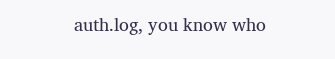auth.log, you know who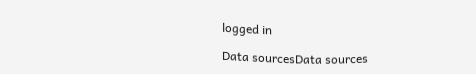logged in

Data sourcesData sources